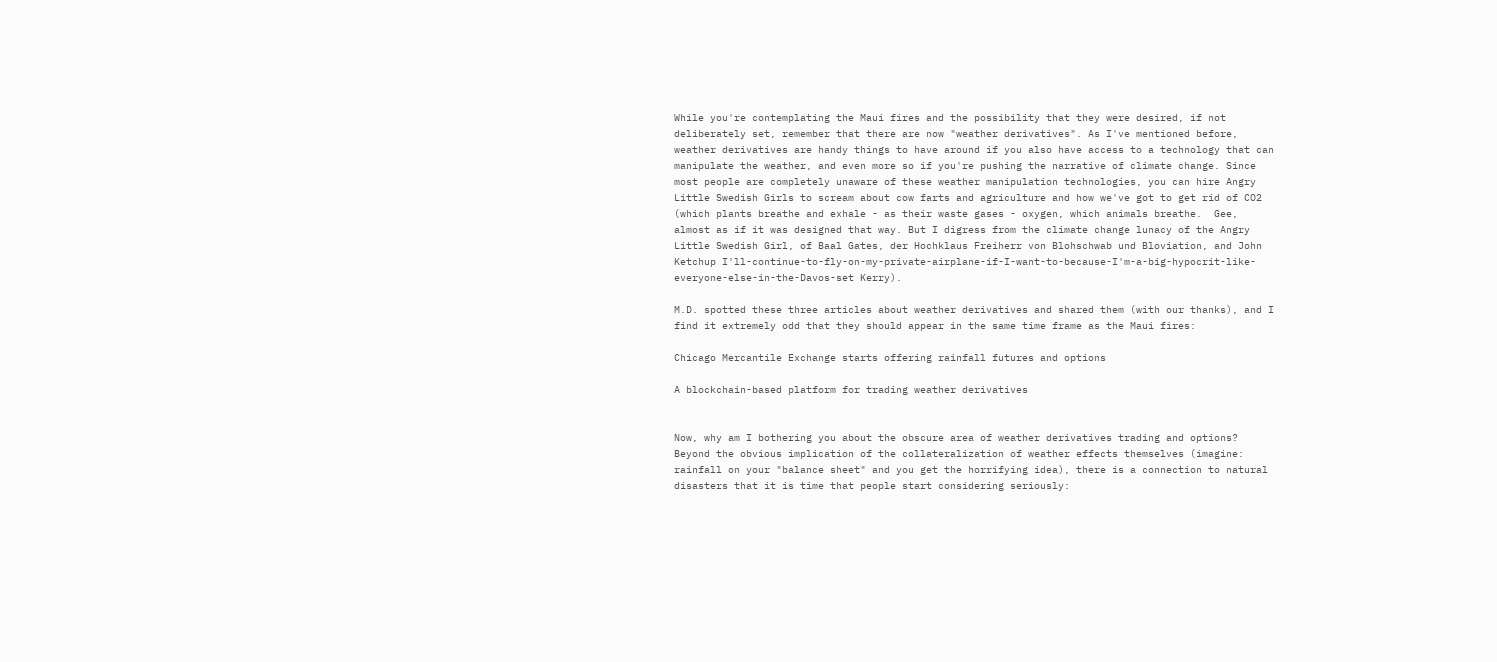While you're contemplating the Maui fires and the possibility that they were desired, if not deliberately set, remember that there are now "weather derivatives". As I've mentioned before, weather derivatives are handy things to have around if you also have access to a technology that can manipulate the weather, and even more so if you're pushing the narrative of climate change. Since most people are completely unaware of these weather manipulation technologies, you can hire Angry Little Swedish Girls to scream about cow farts and agriculture and how we've got to get rid of CO2 (which plants breathe and exhale - as their waste gases - oxygen, which animals breathe.  Gee, almost as if it was designed that way. But I digress from the climate change lunacy of the Angry Little Swedish Girl, of Baal Gates, der Hochklaus Freiherr von Blohschwab und Bloviation, and John Ketchup I'll-continue-to-fly-on-my-private-airplane-if-I-want-to-because-I'm-a-big-hypocrit-like-everyone-else-in-the-Davos-set Kerry).

M.D. spotted these three articles about weather derivatives and shared them (with our thanks), and I find it extremely odd that they should appear in the same time frame as the Maui fires:

Chicago Mercantile Exchange starts offering rainfall futures and options

A blockchain-based platform for trading weather derivatives


Now, why am I bothering you about the obscure area of weather derivatives trading and options? Beyond the obvious implication of the collateralization of weather effects themselves (imagine: rainfall on your "balance sheet" and you get the horrifying idea), there is a connection to natural disasters that it is time that people start considering seriously: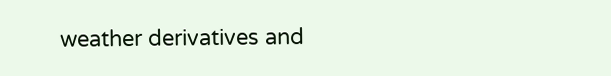weather derivatives and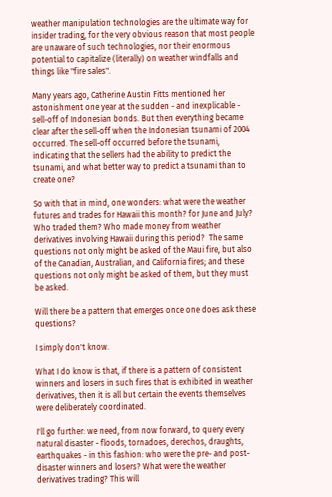weather manipulation technologies are the ultimate way for insider trading, for the very obvious reason that most people are unaware of such technologies, nor their enormous potential to capitalize (literally) on weather windfalls and things like "fire sales".

Many years ago, Catherine Austin Fitts mentioned her astonishment one year at the sudden - and inexplicable - sell-off of Indonesian bonds. But then everything became clear after the sell-off when the Indonesian tsunami of 2004 occurred. The sell-off occurred before the tsunami, indicating that the sellers had the ability to predict the tsunami, and what better way to predict a tsunami than to create one?

So with that in mind, one wonders: what were the weather futures and trades for Hawaii this month? for June and July? Who traded them? Who made money from weather derivatives involving Hawaii during this period?  The same questions not only might be asked of the Maui fire, but also of the Canadian, Australian, and California fires; and these questions not only might be asked of them, but they must be asked.

Will there be a pattern that emerges once one does ask these questions?

I simply don't know.

What I do know is that, if there is a pattern of consistent winners and losers in such fires that is exhibited in weather derivatives, then it is all but certain the events themselves were deliberately coordinated.

I'll go further: we need, from now forward, to query every natural disaster - floods, tornadoes, derechos, draughts, earthquakes - in this fashion: who were the pre- and post-disaster winners and losers? What were the weather derivatives trading? This will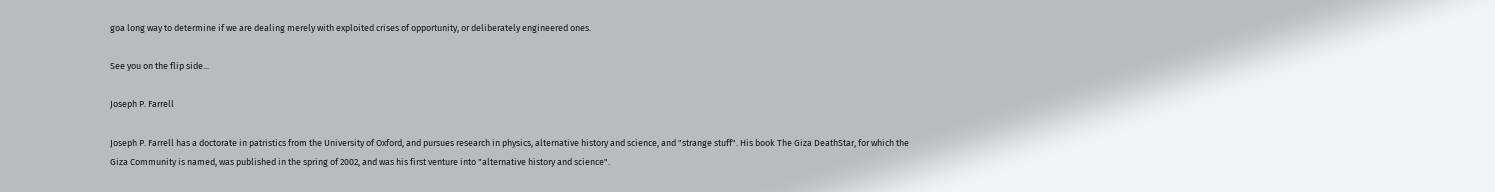goa long way to determine if we are dealing merely with exploited crises of opportunity, or deliberately engineered ones.

See you on the flip side...

Joseph P. Farrell

Joseph P. Farrell has a doctorate in patristics from the University of Oxford, and pursues research in physics, alternative history and science, and "strange stuff". His book The Giza DeathStar, for which the Giza Community is named, was published in the spring of 2002, and was his first venture into "alternative history and science".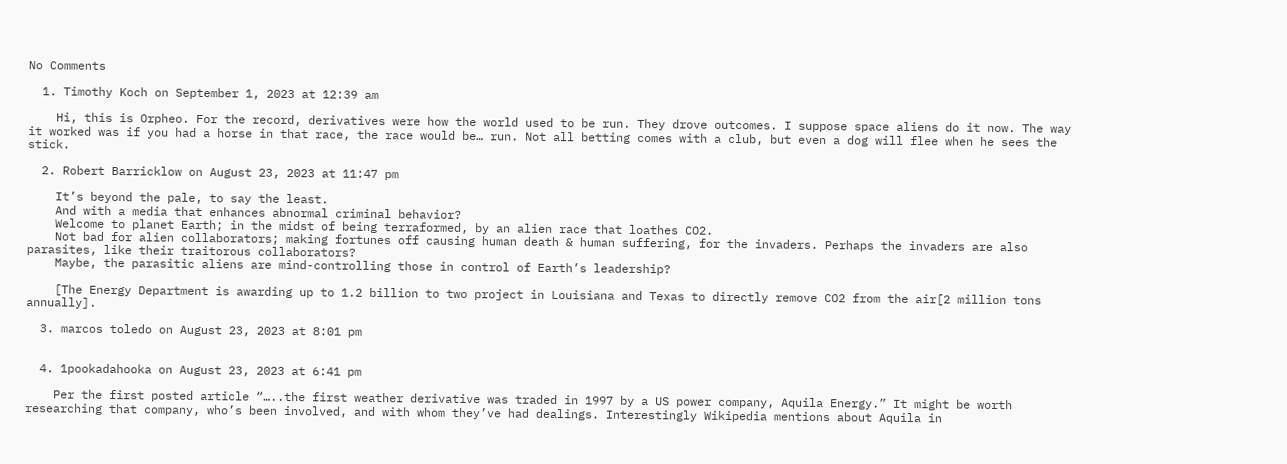No Comments

  1. Timothy Koch on September 1, 2023 at 12:39 am

    Hi, this is Orpheo. For the record, derivatives were how the world used to be run. They drove outcomes. I suppose space aliens do it now. The way it worked was if you had a horse in that race, the race would be… run. Not all betting comes with a club, but even a dog will flee when he sees the stick.

  2. Robert Barricklow on August 23, 2023 at 11:47 pm

    It’s beyond the pale, to say the least.
    And with a media that enhances abnormal criminal behavior?
    Welcome to planet Earth; in the midst of being terraformed, by an alien race that loathes CO2.
    Not bad for alien collaborators; making fortunes off causing human death & human suffering, for the invaders. Perhaps the invaders are also parasites, like their traitorous collaborators?
    Maybe, the parasitic aliens are mind-controlling those in control of Earth’s leadership?

    [The Energy Department is awarding up to 1.2 billion to two project in Louisiana and Texas to directly remove CO2 from the air[2 million tons annually].

  3. marcos toledo on August 23, 2023 at 8:01 pm


  4. 1pookadahooka on August 23, 2023 at 6:41 pm

    Per the first posted article “…..the first weather derivative was traded in 1997 by a US power company, Aquila Energy.” It might be worth researching that company, who’s been involved, and with whom they’ve had dealings. Interestingly Wikipedia mentions about Aquila in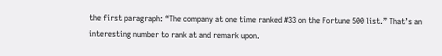the first paragraph: “The company at one time ranked #33 on the Fortune 500 list.” That’s an interesting number to rank at and remark upon.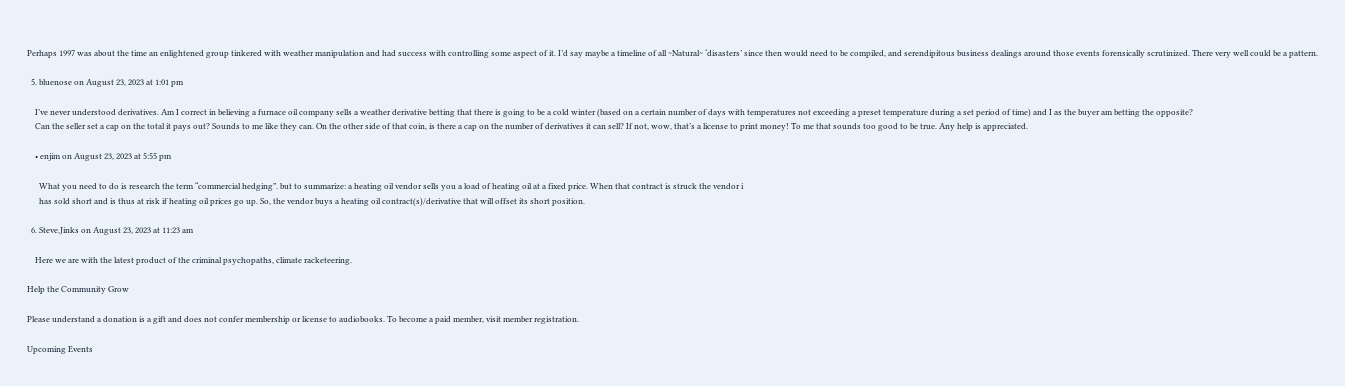Perhaps 1997 was about the time an enlightened group tinkered with weather manipulation and had success with controlling some aspect of it. I’d say maybe a timeline of all ~Natural~ ‘disasters’ since then would need to be compiled, and serendipitous business dealings around those events forensically scrutinized. There very well could be a pattern.

  5. bluenose on August 23, 2023 at 1:01 pm

    I’ve never understood derivatives. Am I correct in believing a furnace oil company sells a weather derivative betting that there is going to be a cold winter (based on a certain number of days with temperatures not exceeding a preset temperature during a set period of time) and I as the buyer am betting the opposite?
    Can the seller set a cap on the total it pays out? Sounds to me like they can. On the other side of that coin, is there a cap on the number of derivatives it can sell? If not, wow, that’s a license to print money! To me that sounds too good to be true. Any help is appreciated.

    • enjim on August 23, 2023 at 5:55 pm

      What you need to do is research the term “commercial hedging”. but to summarize: a heating oil vendor sells you a load of heating oil at a fixed price. When that contract is struck the vendor i
      has sold short and is thus at risk if heating oil prices go up. So, the vendor buys a heating oil contract(s)/derivative that will offset its short position.

  6. Steve.Jinks on August 23, 2023 at 11:23 am

    Here we are with the latest product of the criminal psychopaths, climate racketeering.

Help the Community Grow

Please understand a donation is a gift and does not confer membership or license to audiobooks. To become a paid member, visit member registration.

Upcoming Events